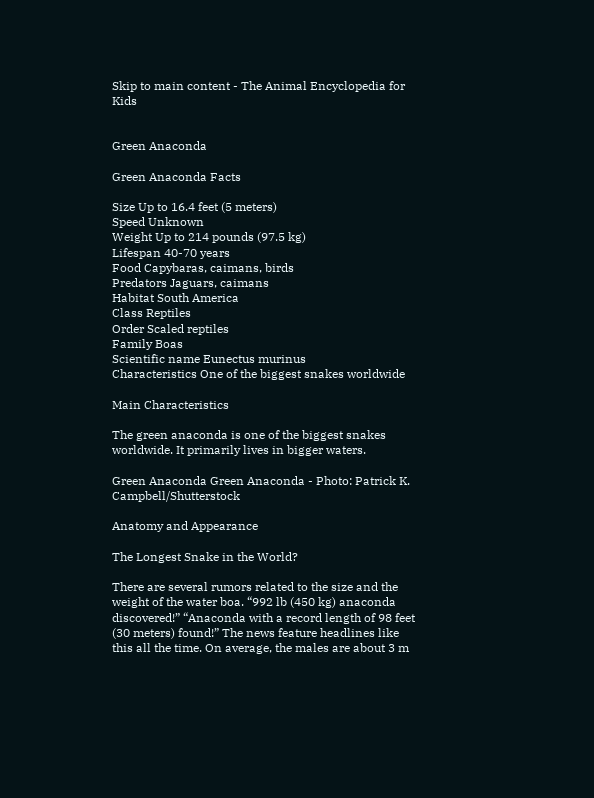Skip to main content - The Animal Encyclopedia for Kids


Green Anaconda

Green Anaconda Facts

Size Up to 16.4 feet (5 meters)
Speed Unknown
Weight Up to 214 pounds (97.5 kg)
Lifespan 40-70 years
Food Capybaras, caimans, birds
Predators Jaguars, caimans
Habitat South America
Class Reptiles
Order Scaled reptiles
Family Boas
Scientific name Eunectus murinus
Characteristics One of the biggest snakes worldwide

Main Characteristics

The green anaconda is one of the biggest snakes worldwide. It primarily lives in bigger waters.

Green Anaconda Green Anaconda - Photo: Patrick K. Campbell/Shutterstock

Anatomy and Appearance

The Longest Snake in the World?

There are several rumors related to the size and the weight of the water boa. “992 lb (450 kg) anaconda discovered!” “Anaconda with a record length of 98 feet (30 meters) found!” The news feature headlines like this all the time. On average, the males are about 3 m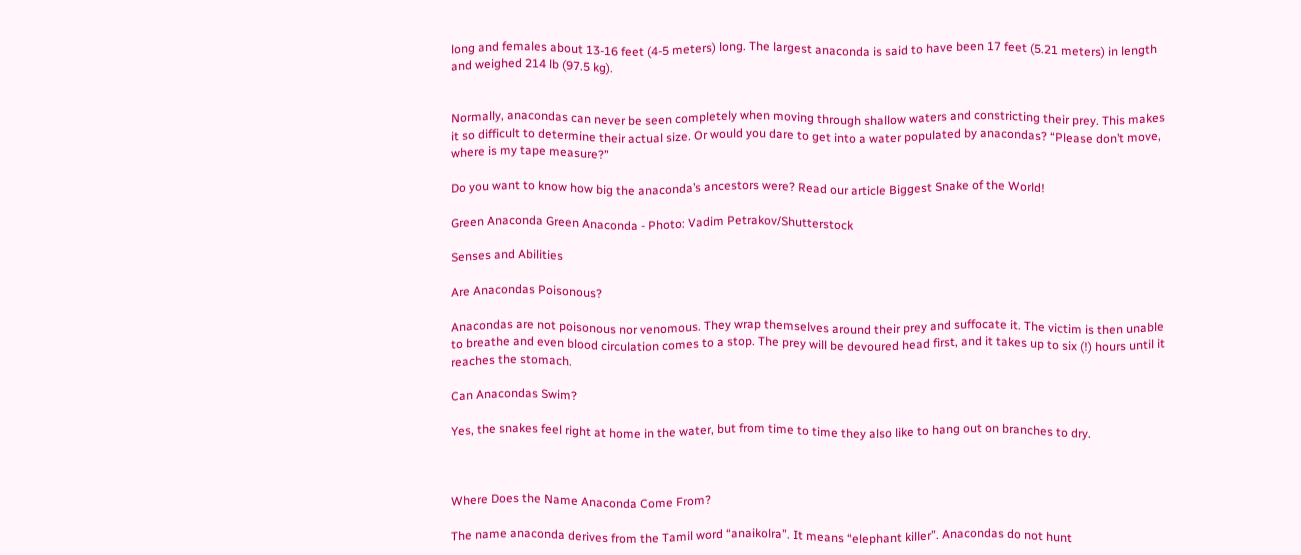long and females about 13-16 feet (4-5 meters) long. The largest anaconda is said to have been 17 feet (5.21 meters) in length and weighed 214 lb (97.5 kg).


Normally, anacondas can never be seen completely when moving through shallow waters and constricting their prey. This makes it so difficult to determine their actual size. Or would you dare to get into a water populated by anacondas? “Please don’t move, where is my tape measure?”

Do you want to know how big the anaconda’s ancestors were? Read our article Biggest Snake of the World!

Green Anaconda Green Anaconda - Photo: Vadim Petrakov/Shutterstock

Senses and Abilities

Are Anacondas Poisonous?

Anacondas are not poisonous nor venomous. They wrap themselves around their prey and suffocate it. The victim is then unable to breathe and even blood circulation comes to a stop. The prey will be devoured head first, and it takes up to six (!) hours until it reaches the stomach.

Can Anacondas Swim?

Yes, the snakes feel right at home in the water, but from time to time they also like to hang out on branches to dry.



Where Does the Name Anaconda Come From?

The name anaconda derives from the Tamil word “anaikolra”. It means “elephant killer”. Anacondas do not hunt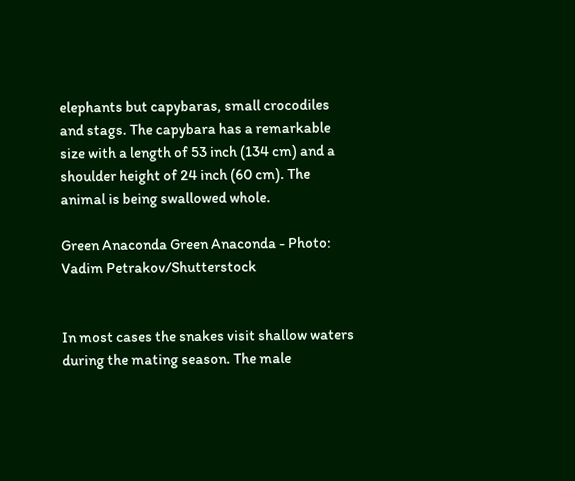elephants but capybaras, small crocodiles and stags. The capybara has a remarkable size with a length of 53 inch (134 cm) and a shoulder height of 24 inch (60 cm). The animal is being swallowed whole.

Green Anaconda Green Anaconda - Photo: Vadim Petrakov/Shutterstock


In most cases the snakes visit shallow waters during the mating season. The male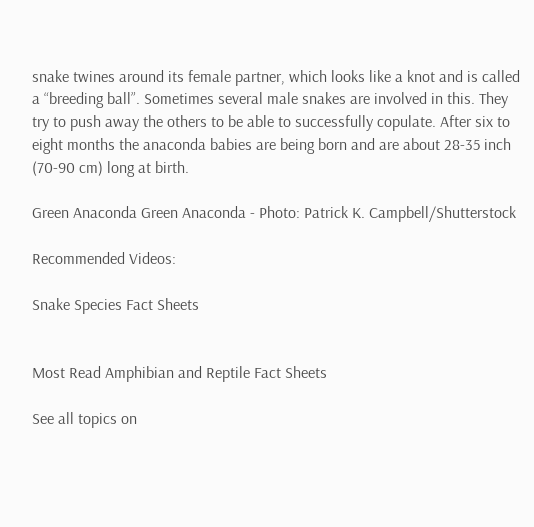snake twines around its female partner, which looks like a knot and is called a “breeding ball”. Sometimes several male snakes are involved in this. They try to push away the others to be able to successfully copulate. After six to eight months the anaconda babies are being born and are about 28-35 inch (70-90 cm) long at birth.

Green Anaconda Green Anaconda - Photo: Patrick K. Campbell/Shutterstock

Recommended Videos:

Snake Species Fact Sheets


Most Read Amphibian and Reptile Fact Sheets

See all topics on